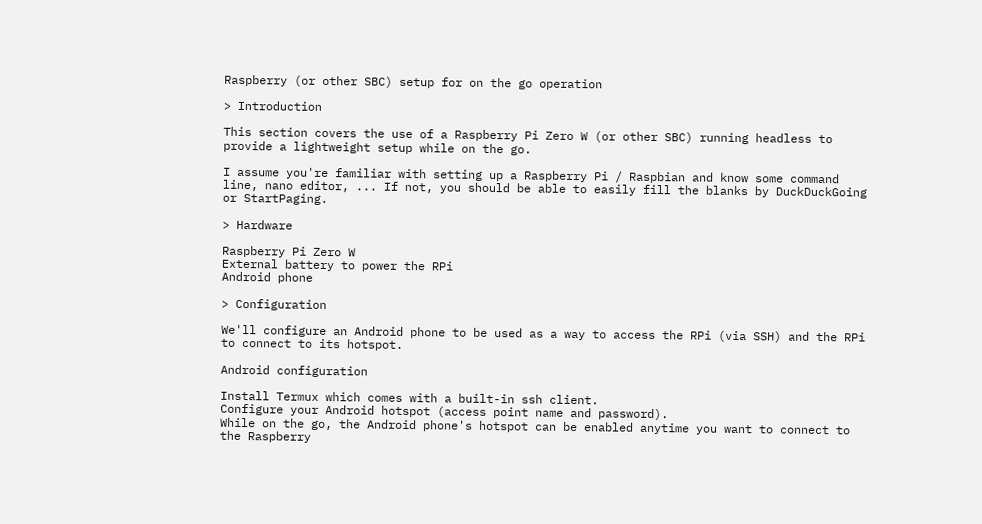Raspberry (or other SBC) setup for on the go operation

> Introduction

This section covers the use of a Raspberry Pi Zero W (or other SBC) running headless to provide a lightweight setup while on the go.

I assume you're familiar with setting up a Raspberry Pi / Raspbian and know some command line, nano editor, ... If not, you should be able to easily fill the blanks by DuckDuckGoing or StartPaging.

> Hardware

Raspberry Pi Zero W
External battery to power the RPi
Android phone

> Configuration

We'll configure an Android phone to be used as a way to access the RPi (via SSH) and the RPi to connect to its hotspot.

Android configuration

Install Termux which comes with a built-in ssh client.
Configure your Android hotspot (access point name and password).
While on the go, the Android phone's hotspot can be enabled anytime you want to connect to the Raspberry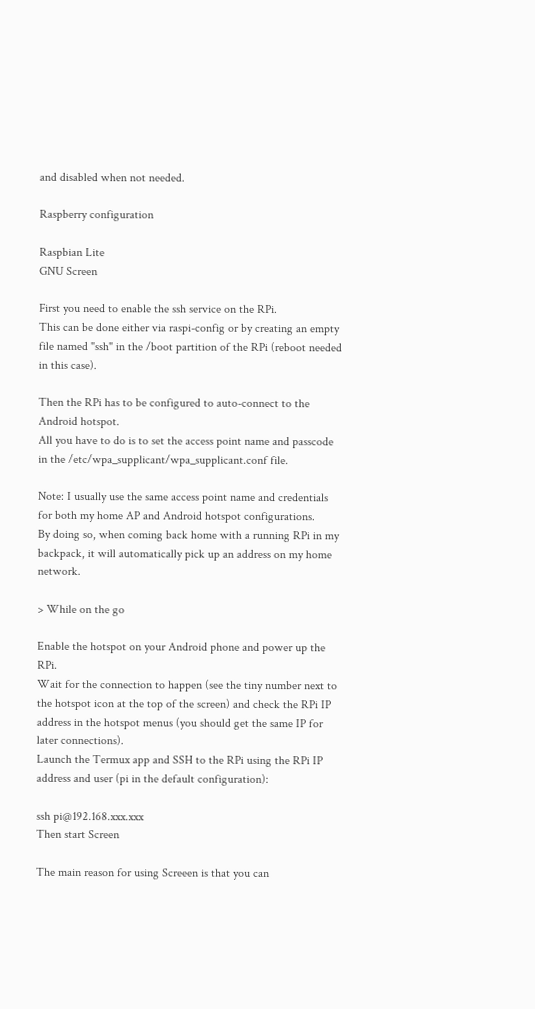and disabled when not needed.

Raspberry configuration

Raspbian Lite
GNU Screen

First you need to enable the ssh service on the RPi.
This can be done either via raspi-config or by creating an empty file named "ssh" in the /boot partition of the RPi (reboot needed in this case).

Then the RPi has to be configured to auto-connect to the Android hotspot.
All you have to do is to set the access point name and passcode in the /etc/wpa_supplicant/wpa_supplicant.conf file.

Note: I usually use the same access point name and credentials for both my home AP and Android hotspot configurations.
By doing so, when coming back home with a running RPi in my backpack, it will automatically pick up an address on my home network.

> While on the go

Enable the hotspot on your Android phone and power up the RPi.
Wait for the connection to happen (see the tiny number next to the hotspot icon at the top of the screen) and check the RPi IP address in the hotspot menus (you should get the same IP for later connections).
Launch the Termux app and SSH to the RPi using the RPi IP address and user (pi in the default configuration):

ssh pi@192.168.xxx.xxx
Then start Screen

The main reason for using Screeen is that you can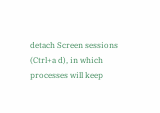detach Screen sessions (Ctrl+a d), in which processes will keep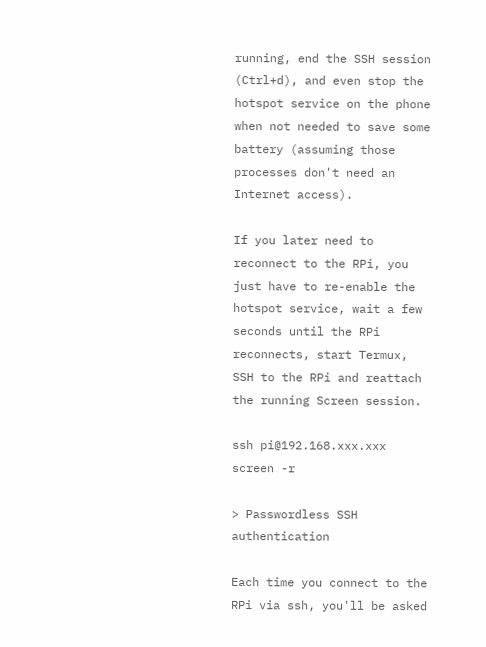running, end the SSH session (Ctrl+d), and even stop the hotspot service on the phone when not needed to save some battery (assuming those processes don't need an Internet access).

If you later need to reconnect to the RPi, you just have to re-enable the hotspot service, wait a few seconds until the RPi reconnects, start Termux, SSH to the RPi and reattach the running Screen session.

ssh pi@192.168.xxx.xxx
screen -r

> Passwordless SSH authentication

Each time you connect to the RPi via ssh, you'll be asked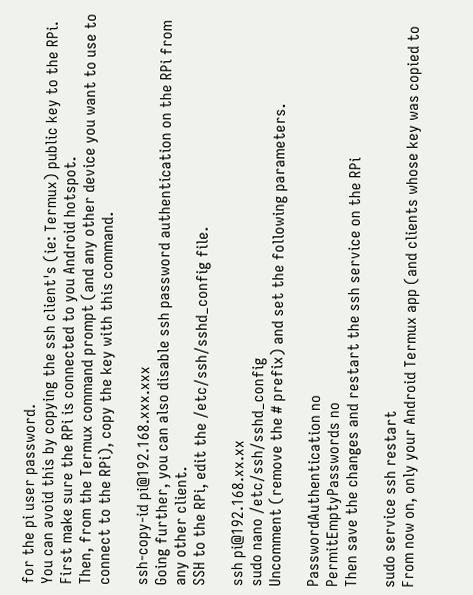for the pi user password.
You can avoid this by copying the ssh client's (ie: Termux) public key to the RPi.
First make sure the RPi is connected to you Android hotspot.
Then, from the Termux command prompt (and any other device you want to use to connect to the RPi), copy the key with this command.

ssh-copy-id pi@192.168.xxx.xxx
Going further, you can also disable ssh password authentication on the RPi from any other client.
SSH to the RPi, edit the /etc/ssh/sshd_config file.

ssh pi@192.168.xx.xx
sudo nano /etc/ssh/sshd_config
Uncomment (remove the # prefix) and set the following parameters.

PasswordAuthentication no
PermitEmptyPasswords no
Then save the changes and restart the ssh service on the RPi

sudo service ssh restart
From now on, only your Android Termux app (and clients whose key was copied to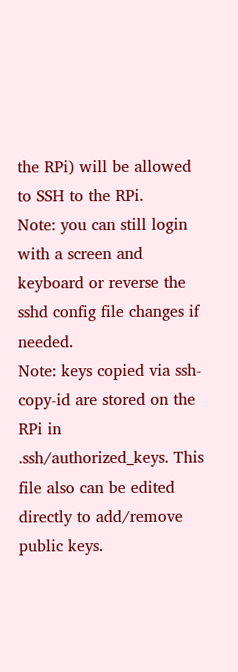the RPi) will be allowed to SSH to the RPi.
Note: you can still login with a screen and keyboard or reverse the sshd config file changes if needed.
Note: keys copied via ssh-copy-id are stored on the RPi in .ssh/authorized_keys. This file also can be edited directly to add/remove public keys.